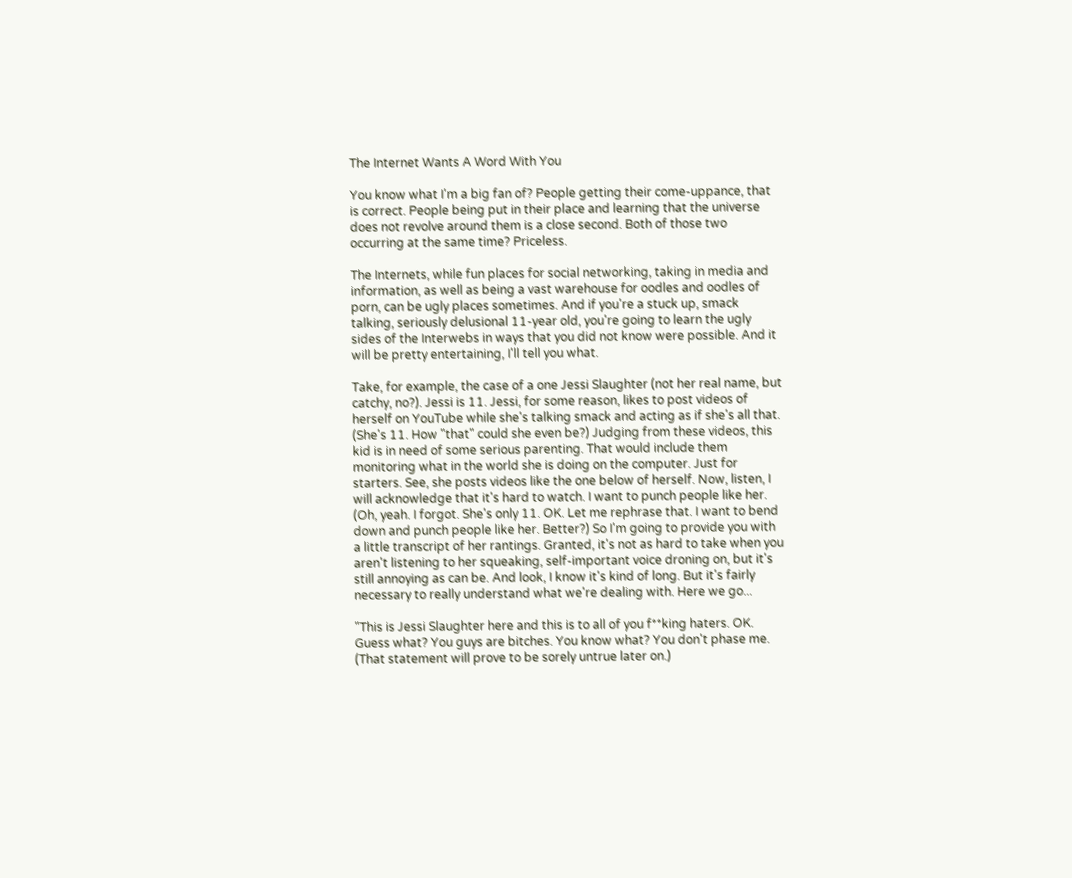The Internet Wants A Word With You

You know what I'm a big fan of? People getting their come-uppance, that is correct. People being put in their place and learning that the universe does not revolve around them is a close second. Both of those two occurring at the same time? Priceless.

The Internets, while fun places for social networking, taking in media and information, as well as being a vast warehouse for oodles and oodles of porn, can be ugly places sometimes. And if you're a stuck up, smack talking, seriously delusional 11-year old, you're going to learn the ugly sides of the Interwebs in ways that you did not know were possible. And it will be pretty entertaining, I'll tell you what.

Take, for example, the case of a one Jessi Slaughter (not her real name, but catchy, no?). Jessi is 11. Jessi, for some reason, likes to post videos of herself on YouTube while she's talking smack and acting as if she's all that. (She's 11. How "that" could she even be?) Judging from these videos, this kid is in need of some serious parenting. That would include them monitoring what in the world she is doing on the computer. Just for starters. See, she posts videos like the one below of herself. Now, listen, I will acknowledge that it's hard to watch. I want to punch people like her. (Oh, yeah. I forgot. She's only 11. OK. Let me rephrase that. I want to bend down and punch people like her. Better?) So I'm going to provide you with a little transcript of her rantings. Granted, it's not as hard to take when you aren't listening to her squeaking, self-important voice droning on, but it's still annoying as can be. And look, I know it's kind of long. But it's fairly necessary to really understand what we're dealing with. Here we go...

"This is Jessi Slaughter here and this is to all of you f**king haters. OK. Guess what? You guys are bitches. You know what? You don't phase me. (That statement will prove to be sorely untrue later on.)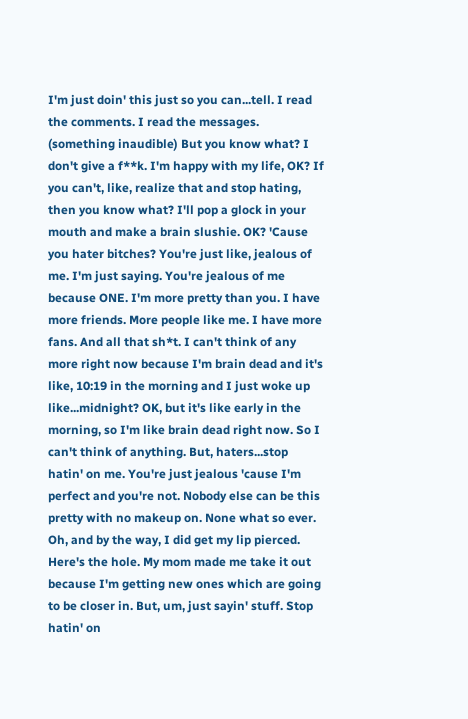I'm just doin' this just so you can...tell. I read the comments. I read the messages. (something inaudible) But you know what? I don't give a f**k. I'm happy with my life, OK? If you can't, like, realize that and stop hating, then you know what? I'll pop a glock in your mouth and make a brain slushie. OK? 'Cause you hater bitches? You're just like, jealous of me. I'm just saying. You're jealous of me because ONE. I'm more pretty than you. I have more friends. More people like me. I have more fans. And all that sh*t. I can't think of any more right now because I'm brain dead and it's like, 10:19 in the morning and I just woke up like...midnight? OK, but it's like early in the morning, so I'm like brain dead right now. So I can't think of anything. But, haters...stop hatin' on me. You're just jealous 'cause I'm perfect and you're not. Nobody else can be this pretty with no makeup on. None what so ever. Oh, and by the way, I did get my lip pierced. Here's the hole. My mom made me take it out because I'm getting new ones which are going to be closer in. But, um, just sayin' stuff. Stop hatin' on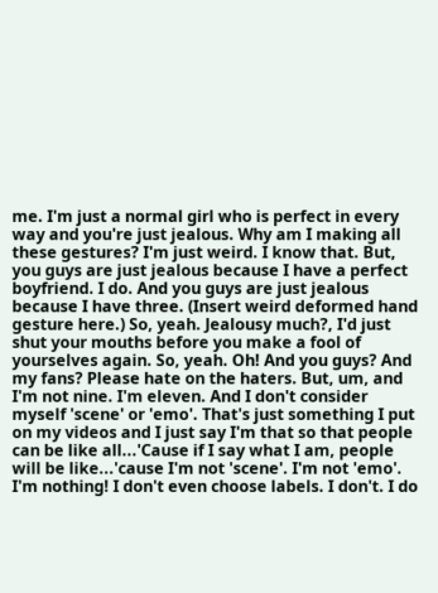me. I'm just a normal girl who is perfect in every way and you're just jealous. Why am I making all these gestures? I'm just weird. I know that. But, you guys are just jealous because I have a perfect boyfriend. I do. And you guys are just jealous because I have three. (Insert weird deformed hand gesture here.) So, yeah. Jealousy much?, I'd just shut your mouths before you make a fool of yourselves again. So, yeah. Oh! And you guys? And my fans? Please hate on the haters. But, um, and I'm not nine. I'm eleven. And I don't consider myself 'scene' or 'emo'. That's just something I put on my videos and I just say I'm that so that people can be like all...'Cause if I say what I am, people will be like...'cause I'm not 'scene'. I'm not 'emo'. I'm nothing! I don't even choose labels. I don't. I do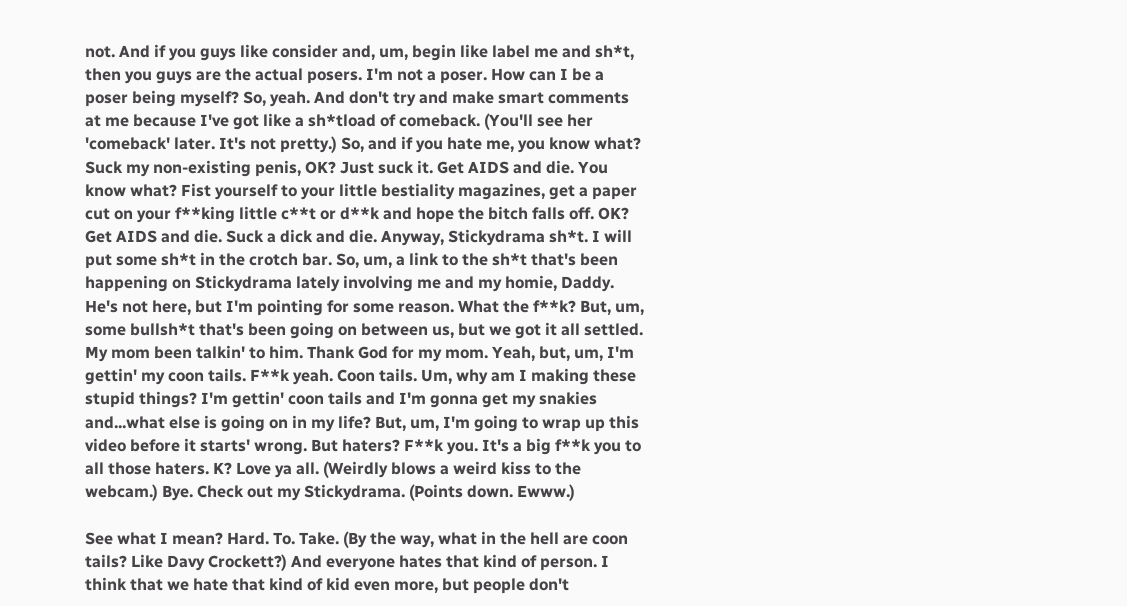not. And if you guys like consider and, um, begin like label me and sh*t, then you guys are the actual posers. I'm not a poser. How can I be a poser being myself? So, yeah. And don't try and make smart comments at me because I've got like a sh*tload of comeback. (You'll see her 'comeback' later. It's not pretty.) So, and if you hate me, you know what? Suck my non-existing penis, OK? Just suck it. Get AIDS and die. You know what? Fist yourself to your little bestiality magazines, get a paper cut on your f**king little c**t or d**k and hope the bitch falls off. OK? Get AIDS and die. Suck a dick and die. Anyway, Stickydrama sh*t. I will put some sh*t in the crotch bar. So, um, a link to the sh*t that's been happening on Stickydrama lately involving me and my homie, Daddy. He's not here, but I'm pointing for some reason. What the f**k? But, um, some bullsh*t that's been going on between us, but we got it all settled. My mom been talkin' to him. Thank God for my mom. Yeah, but, um, I'm gettin' my coon tails. F**k yeah. Coon tails. Um, why am I making these stupid things? I'm gettin' coon tails and I'm gonna get my snakies and...what else is going on in my life? But, um, I'm going to wrap up this video before it starts' wrong. But haters? F**k you. It's a big f**k you to all those haters. K? Love ya all. (Weirdly blows a weird kiss to the webcam.) Bye. Check out my Stickydrama. (Points down. Ewww.)

See what I mean? Hard. To. Take. (By the way, what in the hell are coon tails? Like Davy Crockett?) And everyone hates that kind of person. I think that we hate that kind of kid even more, but people don't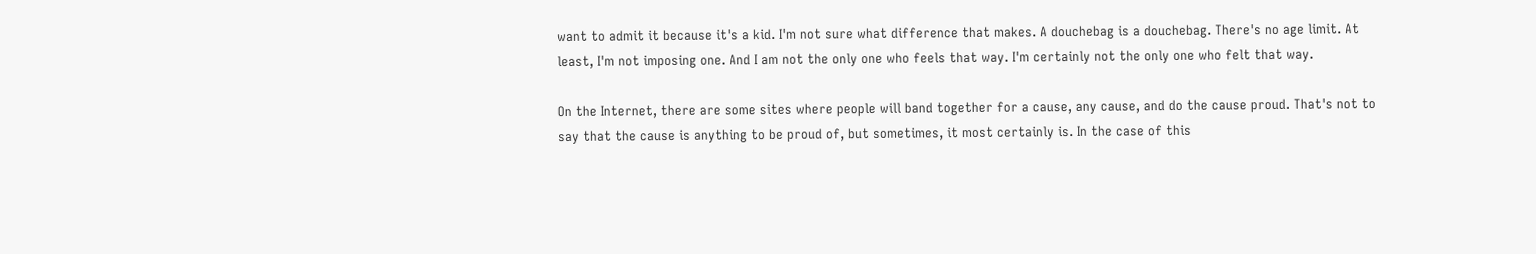want to admit it because it's a kid. I'm not sure what difference that makes. A douchebag is a douchebag. There's no age limit. At least, I'm not imposing one. And I am not the only one who feels that way. I'm certainly not the only one who felt that way.

On the Internet, there are some sites where people will band together for a cause, any cause, and do the cause proud. That's not to say that the cause is anything to be proud of, but sometimes, it most certainly is. In the case of this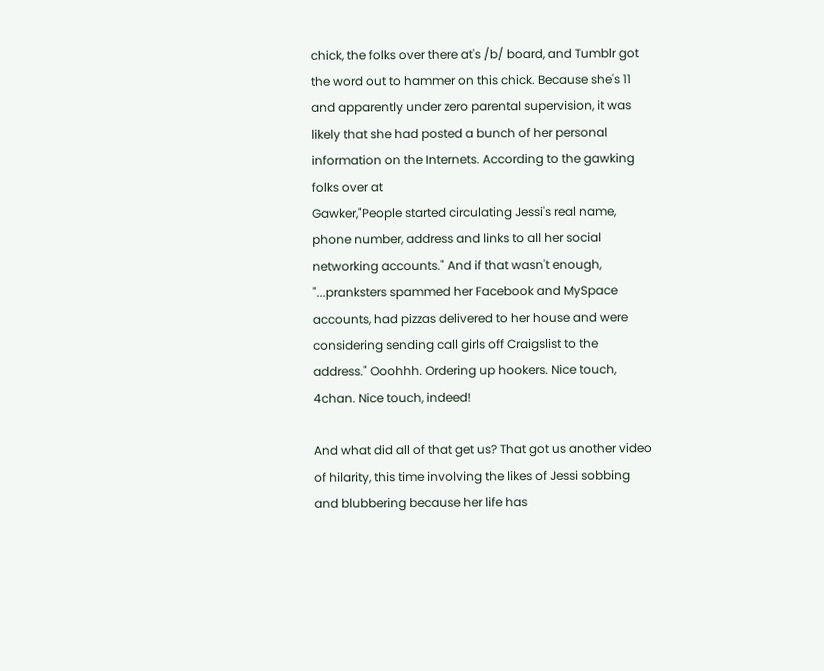chick, the folks over there at's /b/ board, and Tumblr got the word out to hammer on this chick. Because she's 11 and apparently under zero parental supervision, it was likely that she had posted a bunch of her personal information on the Internets. According to the gawking folks over at
Gawker,"People started circulating Jessi's real name, phone number, address and links to all her social networking accounts." And if that wasn't enough, "...pranksters spammed her Facebook and MySpace accounts, had pizzas delivered to her house and were considering sending call girls off Craigslist to the address." Ooohhh. Ordering up hookers. Nice touch, 4chan. Nice touch, indeed!

And what did all of that get us? That got us another video of hilarity, this time involving the likes of Jessi sobbing and blubbering because her life has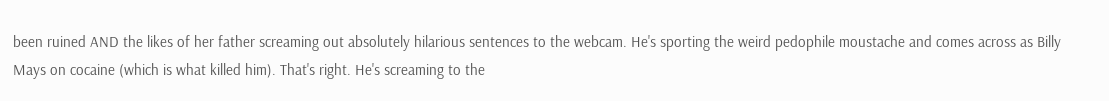been ruined AND the likes of her father screaming out absolutely hilarious sentences to the webcam. He's sporting the weird pedophile moustache and comes across as Billy Mays on cocaine (which is what killed him). That's right. He's screaming to the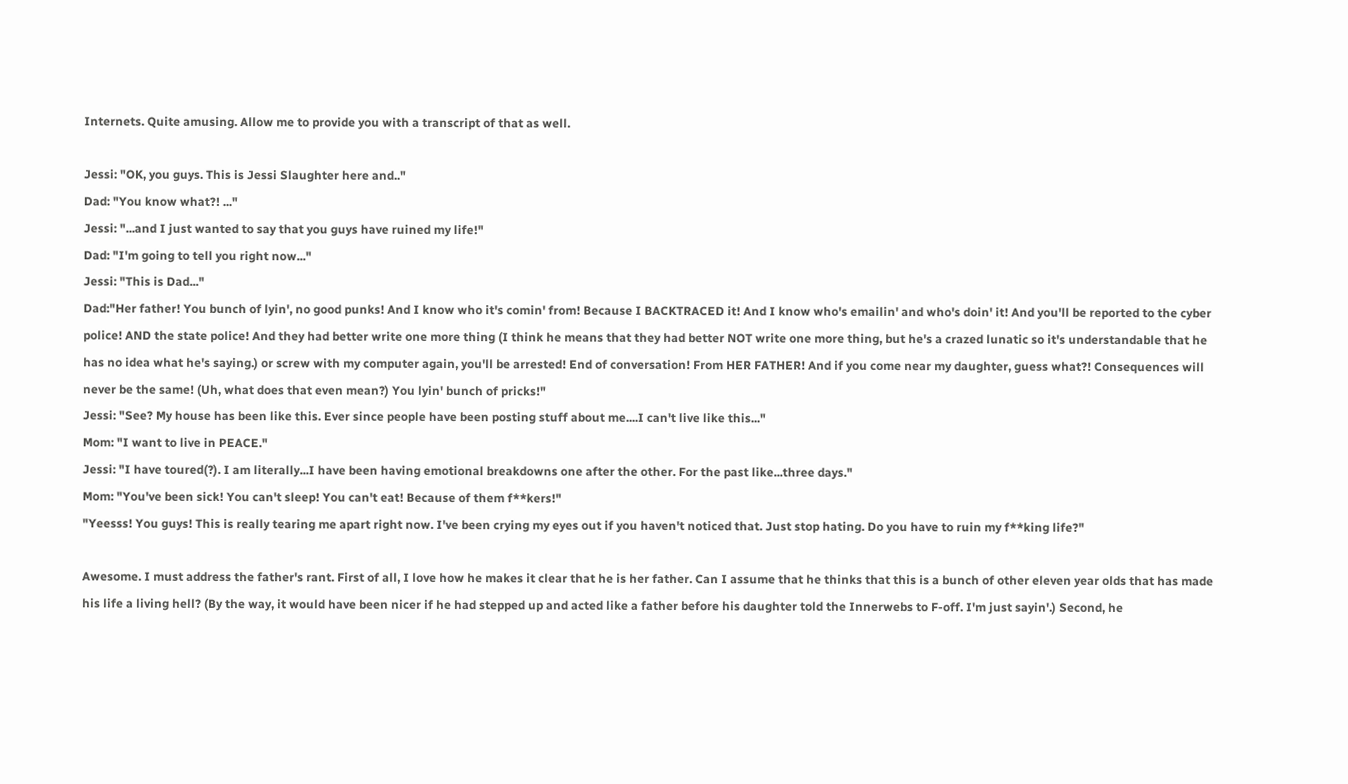Internets. Quite amusing. Allow me to provide you with a transcript of that as well.

Jessi: "OK, you guys. This is Jessi Slaughter here and.."
Dad: "You know what?! ..."
Jessi: "...and I just wanted to say that you guys have ruined my life!"
Dad: "I'm going to tell you right now..."
Jessi: "This is Dad..."
Dad:"Her father! You bunch of lyin', no good punks! And I know who it's comin' from! Because I BACKTRACED it! And I know who's emailin' and who's doin' it! And you'll be reported to the cyber police! AND the state police! And they had better write one more thing (I think he means that they had better NOT write one more thing, but he's a crazed lunatic so it's understandable that he has no idea what he's saying.) or screw with my computer again, you'll be arrested! End of conversation! From HER FATHER! And if you come near my daughter, guess what?! Consequences will never be the same! (Uh, what does that even mean?) You lyin' bunch of pricks!"
Jessi: "See? My house has been like this. Ever since people have been posting stuff about me....I can't live like this..."
Mom: "I want to live in PEACE."
Jessi: "I have toured(?). I am literally...I have been having emotional breakdowns one after the other. For the past like...three days."
Mom: "You've been sick! You can't sleep! You can't eat! Because of them f**kers!"
"Yeesss! You guys! This is really tearing me apart right now. I've been crying my eyes out if you haven't noticed that. Just stop hating. Do you have to ruin my f**king life?"

Awesome. I must address the father's rant. First of all, I love how he makes it clear that he is her father. Can I assume that he thinks that this is a bunch of other eleven year olds that has made his life a living hell? (By the way, it would have been nicer if he had stepped up and acted like a father before his daughter told the Innerwebs to F-off. I'm just sayin'.) Second, he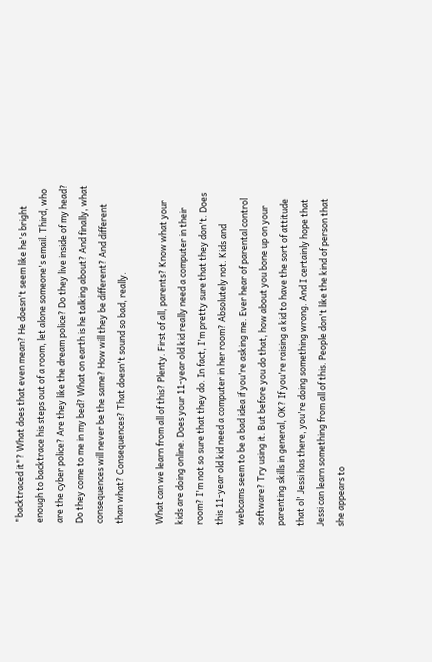"backtraced it"? What does that even mean? He doesn't seem like he's bright enough to backtrace his steps out of a room, let alone someone's email. Third, who are the cyber police? Are they like the dream police? Do they live inside of my head? Do they come to me in my bed? What on earth is he talking about? And finally, what consequences will never be the same? How will they be different? And different than what? Consequences? That doesn't sound so bad, really.

What can we learn from all of this? Plenty. First of all, parents? Know what your kids are doing online. Does your 11-year old kid really need a computer in their room? I'm not so sure that they do. In fact, I'm pretty sure that they don't. Does this 11-year old kid need a computer in her room? Absolutely not. Kids and webcams seem to be a bad idea if you're asking me. Ever hear of parental control software? Try using it. But before you do that, how about you bone up on your parenting skills in general, OK? If you're raising a kid to have the sort of attitude that ol' Jessi has there, you're doing something wrong. And I certainly hope that Jessi can learn something from all of this. People don't like the kind of person that she appears to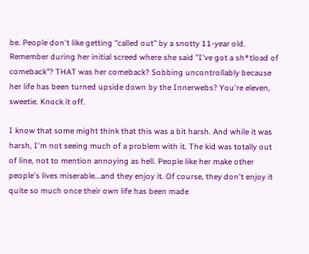be. People don't like getting "called out" by a snotty 11-year old. Remember during her initial screed where she said "I've got a sh*tload of comeback"? THAT was her comeback? Sobbing uncontrollably because her life has been turned upside down by the Innerwebs? You're eleven, sweetie. Knock it off.

I know that some might think that this was a bit harsh. And while it was harsh, I'm not seeing much of a problem with it. The kid was totally out of line, not to mention annoying as hell. People like her make other people's lives miserable...and they enjoy it. Of course, they don't enjoy it quite so much once their own life has been made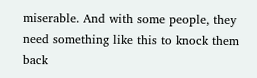miserable. And with some people, they need something like this to knock them back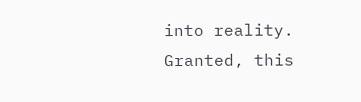into reality. Granted, this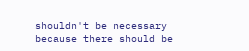shouldn't be necessary because there should be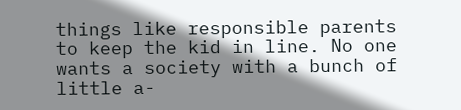things like responsible parents to keep the kid in line. No one wants a society with a bunch of little a-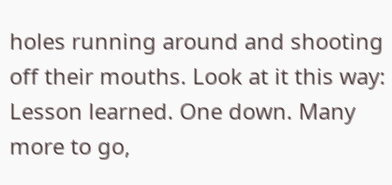holes running around and shooting off their mouths. Look at it this way: Lesson learned. One down. Many more to go,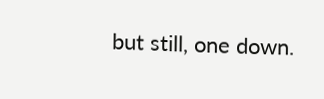but still, one down.